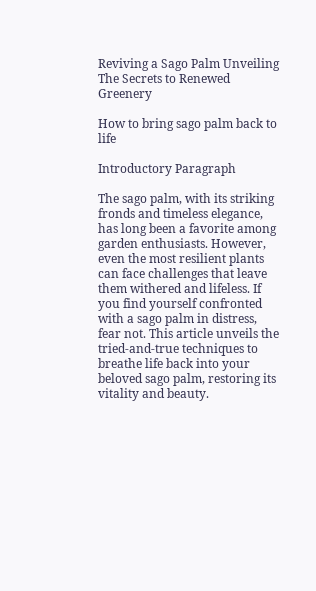Reviving a Sago Palm Unveiling The Secrets to Renewed Greenery

How to bring sago palm back to life

Introductory Paragraph

The sago palm, with its striking fronds and timeless elegance, has long been a favorite among garden enthusiasts. However, even the most resilient plants can face challenges that leave them withered and lifeless. If you find yourself confronted with a sago palm in distress, fear not. This article unveils the tried-and-true techniques to breathe life back into your beloved sago palm, restoring its vitality and beauty.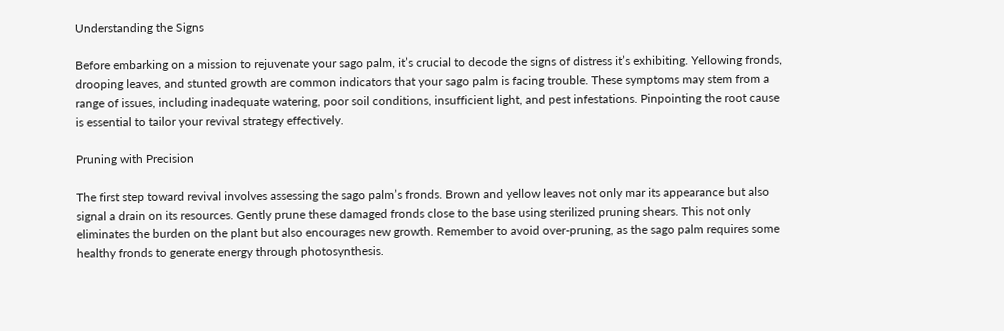Understanding the Signs

Before embarking on a mission to rejuvenate your sago palm, it’s crucial to decode the signs of distress it’s exhibiting. Yellowing fronds, drooping leaves, and stunted growth are common indicators that your sago palm is facing trouble. These symptoms may stem from a range of issues, including inadequate watering, poor soil conditions, insufficient light, and pest infestations. Pinpointing the root cause is essential to tailor your revival strategy effectively.

Pruning with Precision

The first step toward revival involves assessing the sago palm’s fronds. Brown and yellow leaves not only mar its appearance but also signal a drain on its resources. Gently prune these damaged fronds close to the base using sterilized pruning shears. This not only eliminates the burden on the plant but also encourages new growth. Remember to avoid over-pruning, as the sago palm requires some healthy fronds to generate energy through photosynthesis.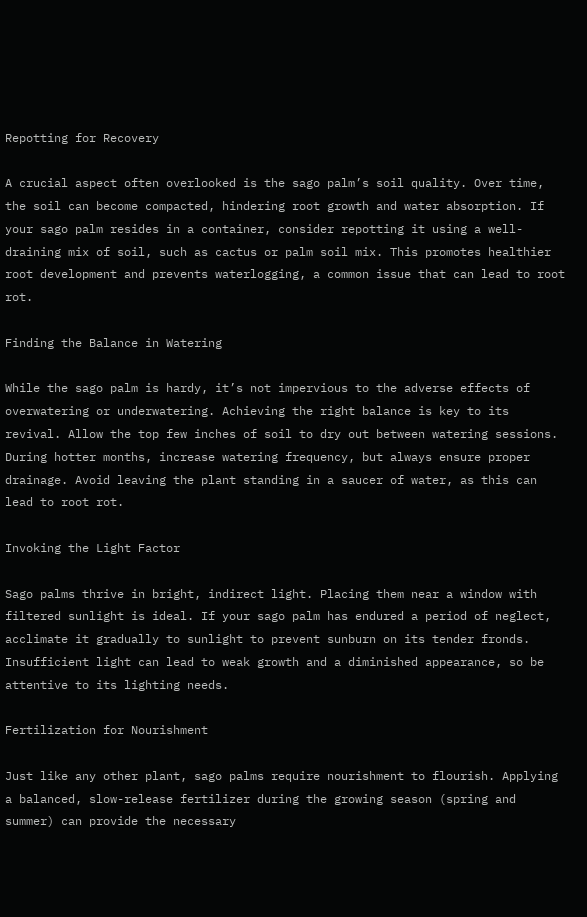Repotting for Recovery

A crucial aspect often overlooked is the sago palm’s soil quality. Over time, the soil can become compacted, hindering root growth and water absorption. If your sago palm resides in a container, consider repotting it using a well-draining mix of soil, such as cactus or palm soil mix. This promotes healthier root development and prevents waterlogging, a common issue that can lead to root rot.

Finding the Balance in Watering

While the sago palm is hardy, it’s not impervious to the adverse effects of overwatering or underwatering. Achieving the right balance is key to its revival. Allow the top few inches of soil to dry out between watering sessions. During hotter months, increase watering frequency, but always ensure proper drainage. Avoid leaving the plant standing in a saucer of water, as this can lead to root rot.

Invoking the Light Factor

Sago palms thrive in bright, indirect light. Placing them near a window with filtered sunlight is ideal. If your sago palm has endured a period of neglect, acclimate it gradually to sunlight to prevent sunburn on its tender fronds. Insufficient light can lead to weak growth and a diminished appearance, so be attentive to its lighting needs.

Fertilization for Nourishment

Just like any other plant, sago palms require nourishment to flourish. Applying a balanced, slow-release fertilizer during the growing season (spring and summer) can provide the necessary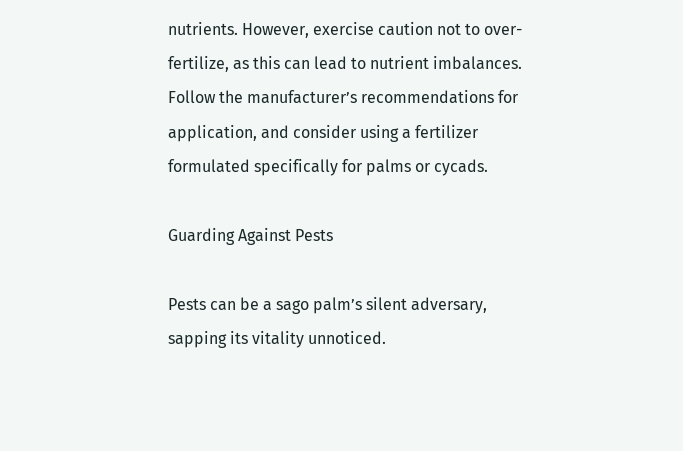nutrients. However, exercise caution not to over-fertilize, as this can lead to nutrient imbalances. Follow the manufacturer’s recommendations for application, and consider using a fertilizer formulated specifically for palms or cycads.

Guarding Against Pests

Pests can be a sago palm’s silent adversary, sapping its vitality unnoticed.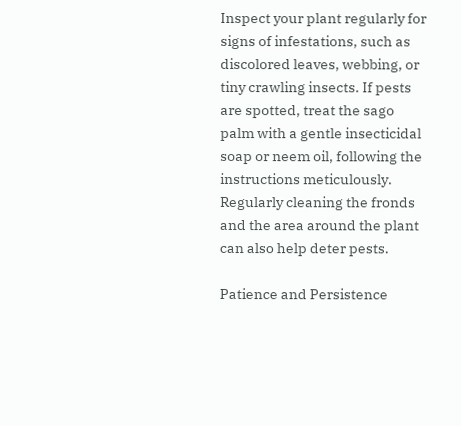Inspect your plant regularly for signs of infestations, such as discolored leaves, webbing, or tiny crawling insects. If pests are spotted, treat the sago palm with a gentle insecticidal soap or neem oil, following the instructions meticulously. Regularly cleaning the fronds and the area around the plant can also help deter pests.

Patience and Persistence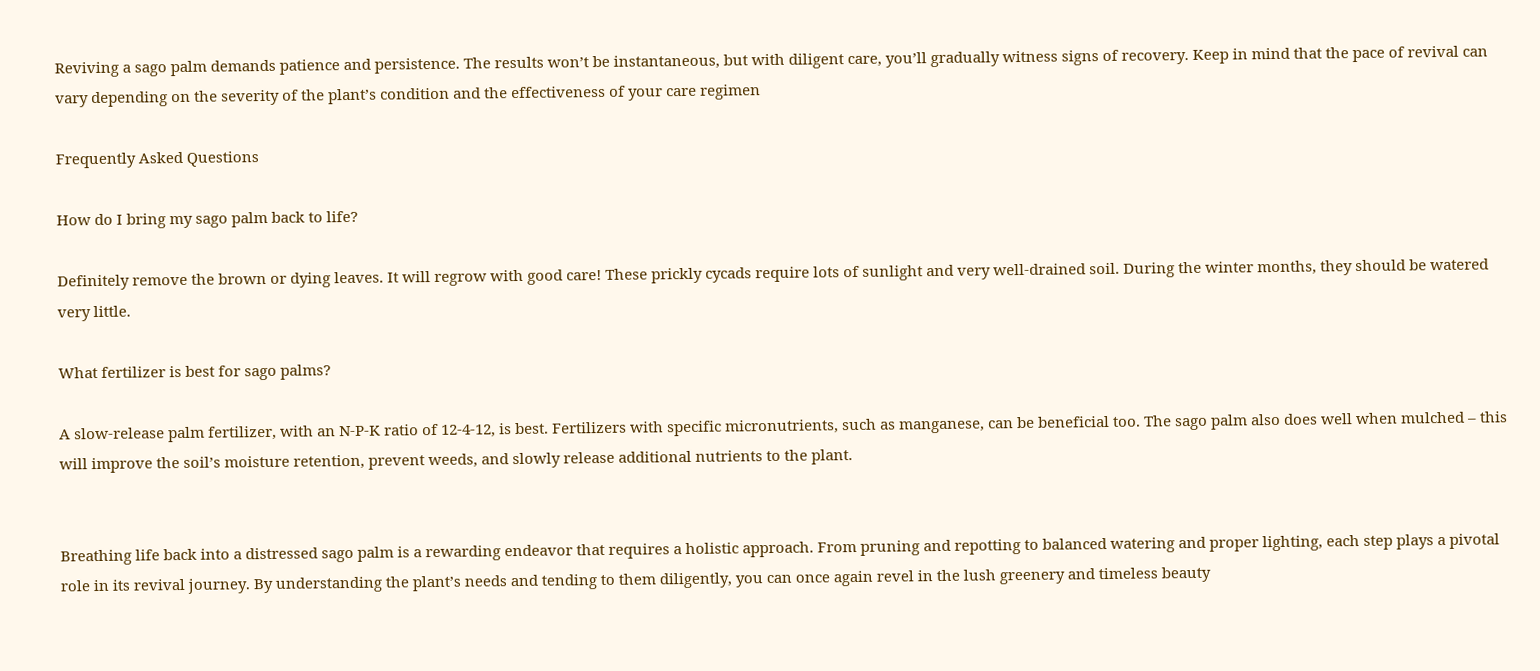Reviving a sago palm demands patience and persistence. The results won’t be instantaneous, but with diligent care, you’ll gradually witness signs of recovery. Keep in mind that the pace of revival can vary depending on the severity of the plant’s condition and the effectiveness of your care regimen

Frequently Asked Questions

How do I bring my sago palm back to life?

Definitely remove the brown or dying leaves. It will regrow with good care! These prickly cycads require lots of sunlight and very well-drained soil. During the winter months, they should be watered very little.

What fertilizer is best for sago palms?

A slow-release palm fertilizer, with an N-P-K ratio of 12-4-12, is best. Fertilizers with specific micronutrients, such as manganese, can be beneficial too. The sago palm also does well when mulched – this will improve the soil’s moisture retention, prevent weeds, and slowly release additional nutrients to the plant.


Breathing life back into a distressed sago palm is a rewarding endeavor that requires a holistic approach. From pruning and repotting to balanced watering and proper lighting, each step plays a pivotal role in its revival journey. By understanding the plant’s needs and tending to them diligently, you can once again revel in the lush greenery and timeless beauty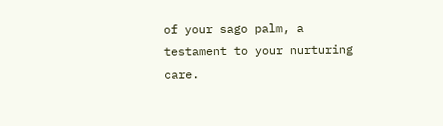of your sago palm, a testament to your nurturing care.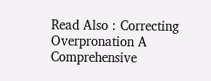Read Also : Correcting Overpronation A Comprehensive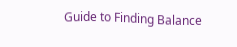Guide to Finding Balance